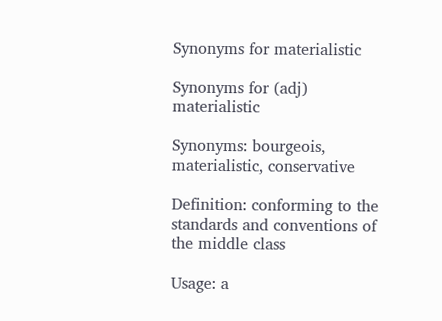Synonyms for materialistic

Synonyms for (adj) materialistic

Synonyms: bourgeois, materialistic, conservative

Definition: conforming to the standards and conventions of the middle class

Usage: a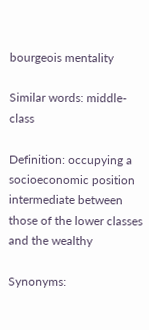bourgeois mentality

Similar words: middle-class

Definition: occupying a socioeconomic position intermediate between those of the lower classes and the wealthy

Synonyms: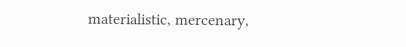materialistic, mercenary,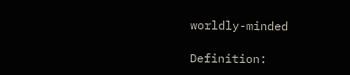worldly-minded

Definition: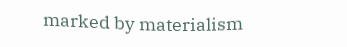marked by materialism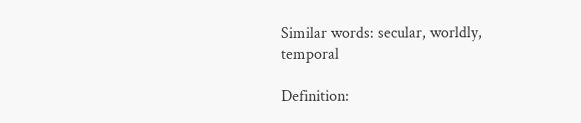Similar words: secular, worldly, temporal

Definition: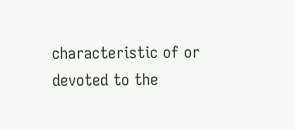characteristic of or devoted to the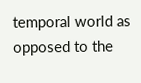temporal world as opposed to the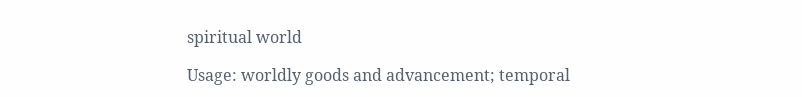spiritual world

Usage: worldly goods and advancement; temporal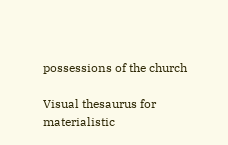possessions of the church

Visual thesaurus for materialistic